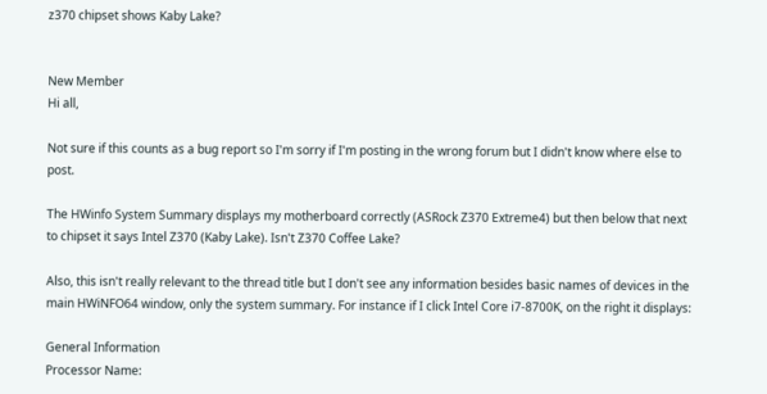z370 chipset shows Kaby Lake?


New Member
Hi all,

Not sure if this counts as a bug report so I'm sorry if I'm posting in the wrong forum but I didn't know where else to post.

The HWinfo System Summary displays my motherboard correctly (ASRock Z370 Extreme4) but then below that next to chipset it says Intel Z370 (Kaby Lake). Isn't Z370 Coffee Lake?

Also, this isn't really relevant to the thread title but I don't see any information besides basic names of devices in the main HWiNFO64 window, only the system summary. For instance if I click Intel Core i7-8700K, on the right it displays:

General Information
Processor Name: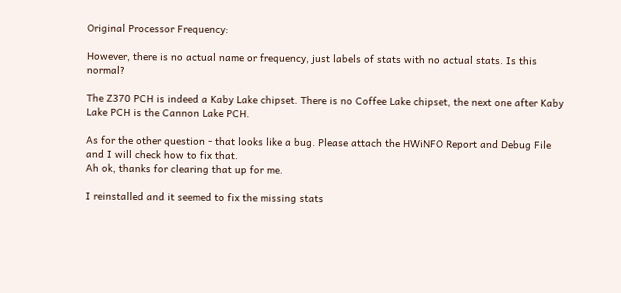Original Processor Frequency:

However, there is no actual name or frequency, just labels of stats with no actual stats. Is this normal?

The Z370 PCH is indeed a Kaby Lake chipset. There is no Coffee Lake chipset, the next one after Kaby Lake PCH is the Cannon Lake PCH.

As for the other question - that looks like a bug. Please attach the HWiNFO Report and Debug File and I will check how to fix that.
Ah ok, thanks for clearing that up for me.

I reinstalled and it seemed to fix the missing stats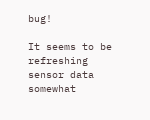bug!

It seems to be refreshing sensor data somewhat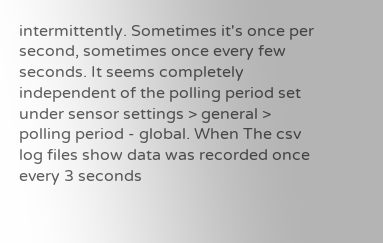intermittently. Sometimes it's once per second, sometimes once every few seconds. It seems completely independent of the polling period set under sensor settings > general > polling period - global. When The csv log files show data was recorded once every 3 seconds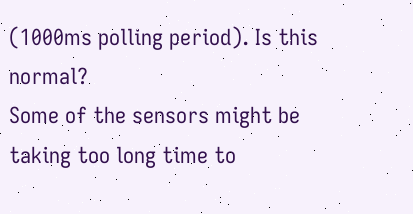(1000ms polling period). Is this normal?
Some of the sensors might be taking too long time to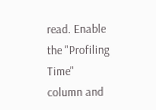read. Enable the "Profiling Time" column and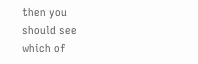then you should see which of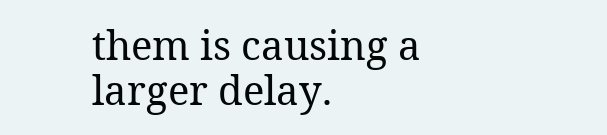them is causing a larger delay.